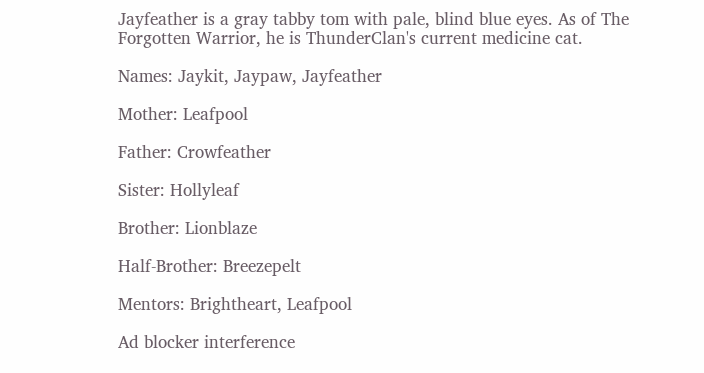Jayfeather is a gray tabby tom with pale, blind blue eyes. As of The Forgotten Warrior, he is ThunderClan's current medicine cat.

Names: Jaykit, Jaypaw, Jayfeather

Mother: Leafpool

Father: Crowfeather

Sister: Hollyleaf

Brother: Lionblaze

Half-Brother: Breezepelt

Mentors: Brightheart, Leafpool

Ad blocker interference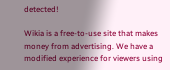detected!

Wikia is a free-to-use site that makes money from advertising. We have a modified experience for viewers using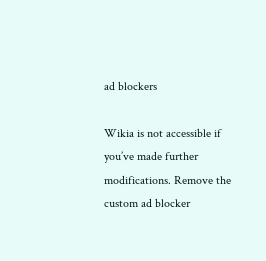ad blockers

Wikia is not accessible if you’ve made further modifications. Remove the custom ad blocker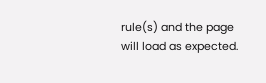rule(s) and the page will load as expected.